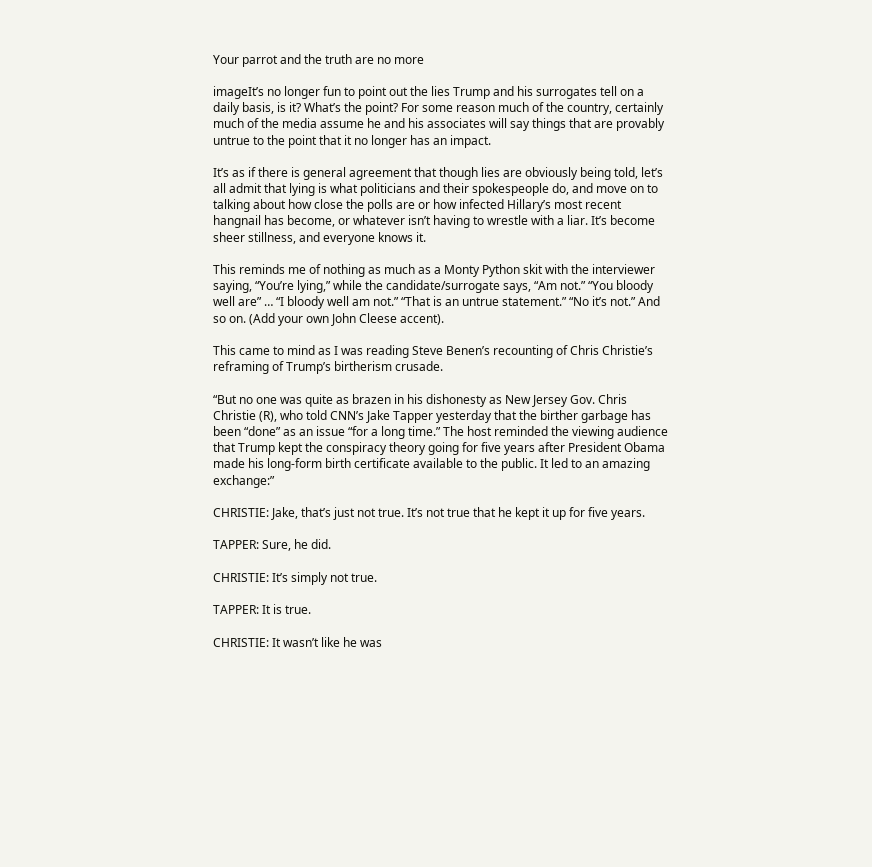Your parrot and the truth are no more

imageIt’s no longer fun to point out the lies Trump and his surrogates tell on a daily basis, is it? What’s the point? For some reason much of the country, certainly much of the media assume he and his associates will say things that are provably untrue to the point that it no longer has an impact.

It’s as if there is general agreement that though lies are obviously being told, let’s all admit that lying is what politicians and their spokespeople do, and move on to talking about how close the polls are or how infected Hillary’s most recent hangnail has become, or whatever isn’t having to wrestle with a liar. It’s become sheer stillness, and everyone knows it.

This reminds me of nothing as much as a Monty Python skit with the interviewer saying, “You’re lying,” while the candidate/surrogate says, “Am not.” “You bloody well are” … “I bloody well am not.” “That is an untrue statement.” “No it’s not.” And so on. (Add your own John Cleese accent).

This came to mind as I was reading Steve Benen’s recounting of Chris Christie’s reframing of Trump’s birtherism crusade.

“But no one was quite as brazen in his dishonesty as New Jersey Gov. Chris Christie (R), who told CNN’s Jake Tapper yesterday that the birther garbage has been “done” as an issue “for a long time.” The host reminded the viewing audience that Trump kept the conspiracy theory going for five years after President Obama made his long-form birth certificate available to the public. It led to an amazing exchange:”

CHRISTIE: Jake, that’s just not true. It’s not true that he kept it up for five years.

TAPPER: Sure, he did.

CHRISTIE: It’s simply not true.

TAPPER: It is true.

CHRISTIE: It wasn’t like he was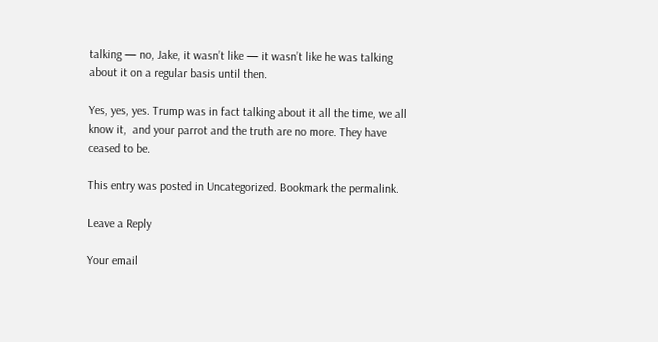talking — no, Jake, it wasn’t like — it wasn’t like he was talking about it on a regular basis until then.

Yes, yes, yes. Trump was in fact talking about it all the time, we all know it,  and your parrot and the truth are no more. They have ceased to be.

This entry was posted in Uncategorized. Bookmark the permalink.

Leave a Reply

Your email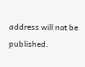address will not be published.